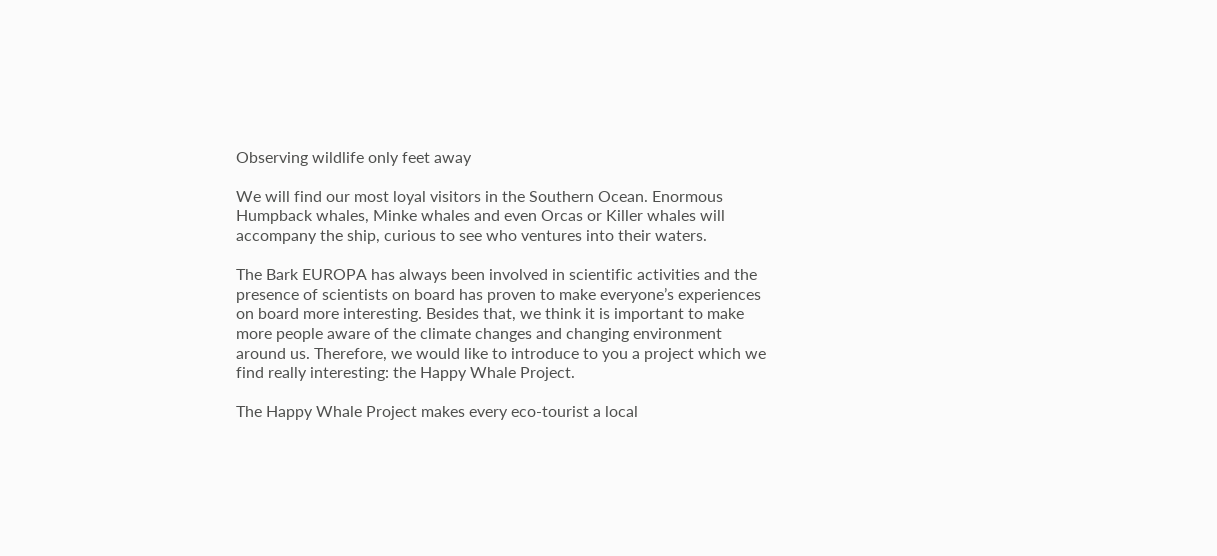Observing wildlife only feet away

We will find our most loyal visitors in the Southern Ocean. Enormous Humpback whales, Minke whales and even Orcas or Killer whales will accompany the ship, curious to see who ventures into their waters.

The Bark EUROPA has always been involved in scientific activities and the presence of scientists on board has proven to make everyone’s experiences on board more interesting. Besides that, we think it is important to make more people aware of the climate changes and changing environment around us. Therefore, we would like to introduce to you a project which we find really interesting: the Happy Whale Project.

The Happy Whale Project makes every eco-tourist a local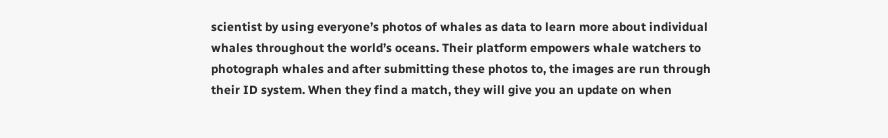scientist by using everyone’s photos of whales as data to learn more about individual whales throughout the world’s oceans. Their platform empowers whale watchers to photograph whales and after submitting these photos to, the images are run through their ID system. When they find a match, they will give you an update on when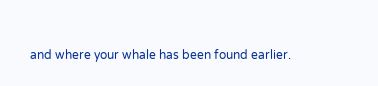and where your whale has been found earlier.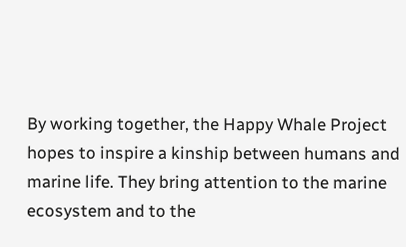By working together, the Happy Whale Project hopes to inspire a kinship between humans and marine life. They bring attention to the marine ecosystem and to the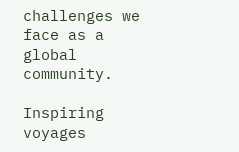challenges we face as a global community.

Inspiring voyages